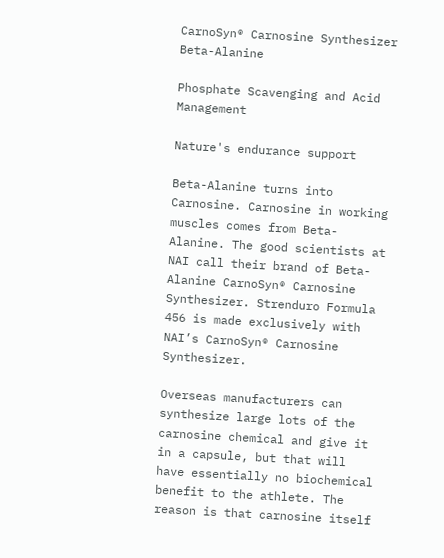CarnoSyn® Carnosine Synthesizer Beta-Alanine

Phosphate Scavenging and Acid Management

Nature's endurance support

Beta-Alanine turns into Carnosine. Carnosine in working muscles comes from Beta-Alanine. The good scientists at NAI call their brand of Beta-Alanine CarnoSyn® Carnosine Synthesizer. Strenduro Formula 456 is made exclusively with NAI’s CarnoSyn® Carnosine Synthesizer.

Overseas manufacturers can synthesize large lots of the carnosine chemical and give it in a capsule, but that will have essentially no biochemical benefit to the athlete. The reason is that carnosine itself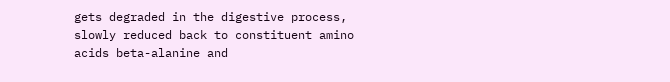gets degraded in the digestive process, slowly reduced back to constituent amino acids beta-alanine and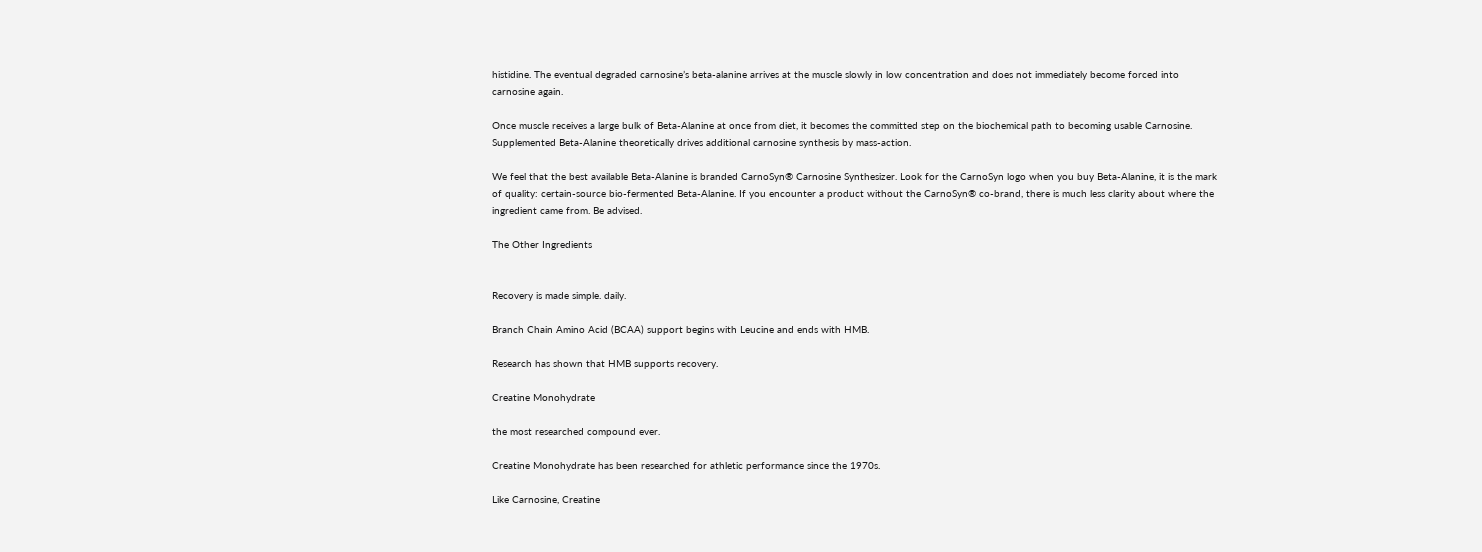histidine. The eventual degraded carnosine’s beta-alanine arrives at the muscle slowly in low concentration and does not immediately become forced into carnosine again.

Once muscle receives a large bulk of Beta-Alanine at once from diet, it becomes the committed step on the biochemical path to becoming usable Carnosine. Supplemented Beta-Alanine theoretically drives additional carnosine synthesis by mass-action.

We feel that the best available Beta-Alanine is branded CarnoSyn® Carnosine Synthesizer. Look for the CarnoSyn logo when you buy Beta-Alanine, it is the mark of quality: certain-source bio-fermented Beta-Alanine. If you encounter a product without the CarnoSyn® co-brand, there is much less clarity about where the ingredient came from. Be advised.

The Other Ingredients


Recovery is made simple. daily.

Branch Chain Amino Acid (BCAA) support begins with Leucine and ends with HMB.

Research has shown that HMB supports recovery.

Creatine Monohydrate

the most researched compound ever.

Creatine Monohydrate has been researched for athletic performance since the 1970s.

Like Carnosine, Creatine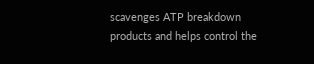scavenges ATP breakdown products and helps control the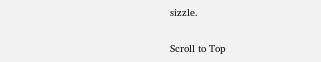sizzle.

Scroll to Top